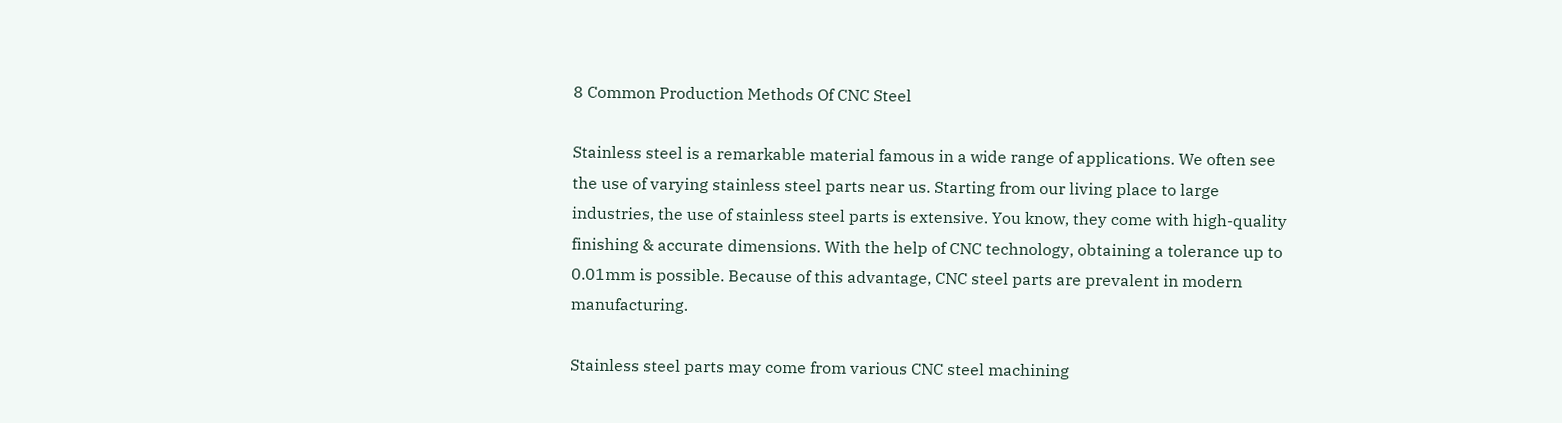8 Common Production Methods Of CNC Steel

Stainless steel is a remarkable material famous in a wide range of applications. We often see the use of varying stainless steel parts near us. Starting from our living place to large industries, the use of stainless steel parts is extensive. You know, they come with high-quality finishing & accurate dimensions. With the help of CNC technology, obtaining a tolerance up to 0.01mm is possible. Because of this advantage, CNC steel parts are prevalent in modern manufacturing.

Stainless steel parts may come from various CNC steel machining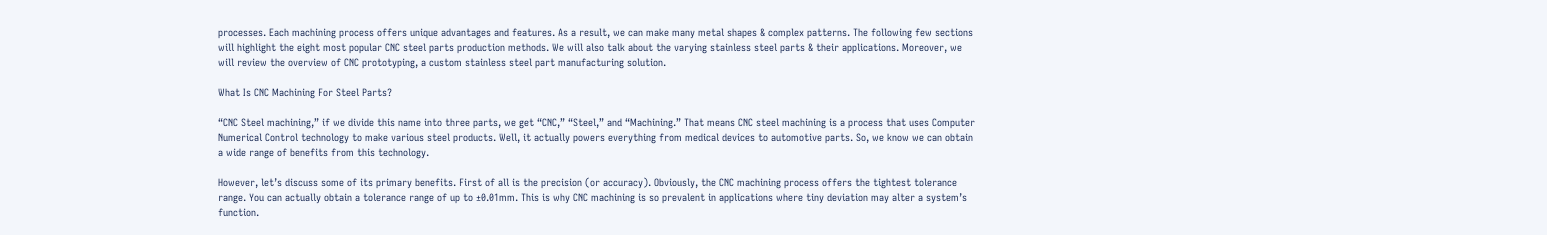processes. Each machining process offers unique advantages and features. As a result, we can make many metal shapes & complex patterns. The following few sections will highlight the eight most popular CNC steel parts production methods. We will also talk about the varying stainless steel parts & their applications. Moreover, we will review the overview of CNC prototyping, a custom stainless steel part manufacturing solution.

What Is CNC Machining For Steel Parts?

“CNC Steel machining,” if we divide this name into three parts, we get “CNC,” “Steel,” and “Machining.” That means CNC steel machining is a process that uses Computer Numerical Control technology to make various steel products. Well, it actually powers everything from medical devices to automotive parts. So, we know we can obtain a wide range of benefits from this technology.

However, let’s discuss some of its primary benefits. First of all is the precision (or accuracy). Obviously, the CNC machining process offers the tightest tolerance range. You can actually obtain a tolerance range of up to ±0.01mm. This is why CNC machining is so prevalent in applications where tiny deviation may alter a system’s function.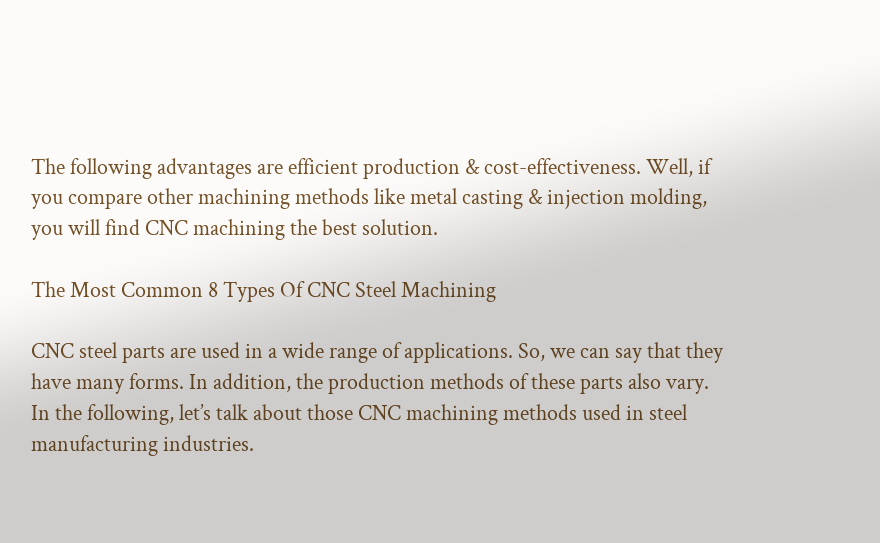The following advantages are efficient production & cost-effectiveness. Well, if you compare other machining methods like metal casting & injection molding, you will find CNC machining the best solution.

The Most Common 8 Types Of CNC Steel Machining

CNC steel parts are used in a wide range of applications. So, we can say that they have many forms. In addition, the production methods of these parts also vary. In the following, let’s talk about those CNC machining methods used in steel manufacturing industries.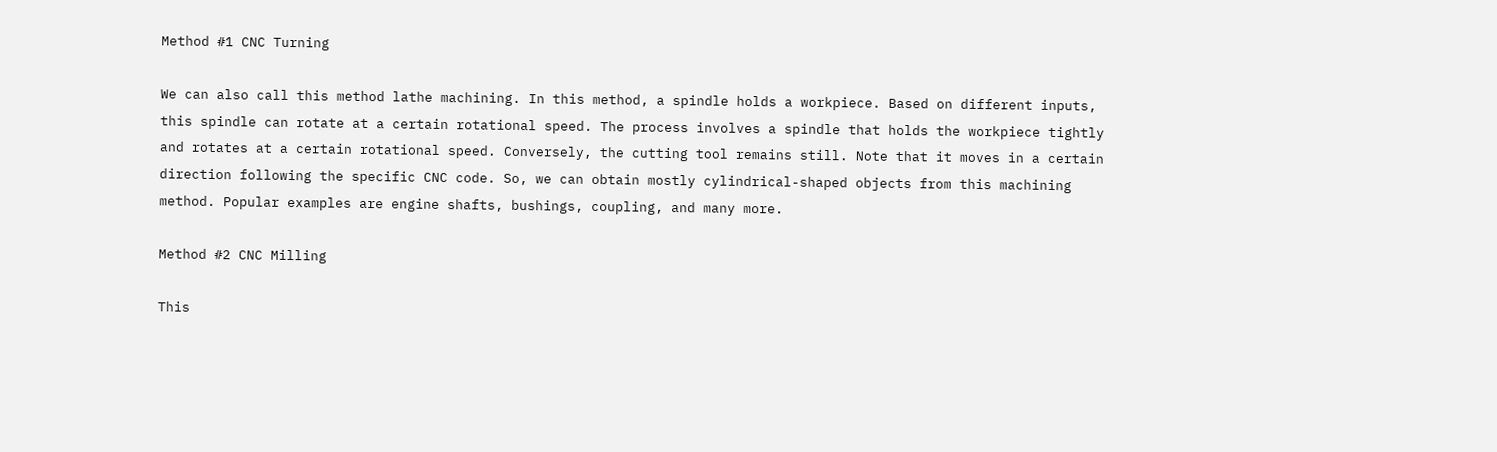Method #1 CNC Turning

We can also call this method lathe machining. In this method, a spindle holds a workpiece. Based on different inputs, this spindle can rotate at a certain rotational speed. The process involves a spindle that holds the workpiece tightly and rotates at a certain rotational speed. Conversely, the cutting tool remains still. Note that it moves in a certain direction following the specific CNC code. So, we can obtain mostly cylindrical-shaped objects from this machining method. Popular examples are engine shafts, bushings, coupling, and many more.

Method #2 CNC Milling

This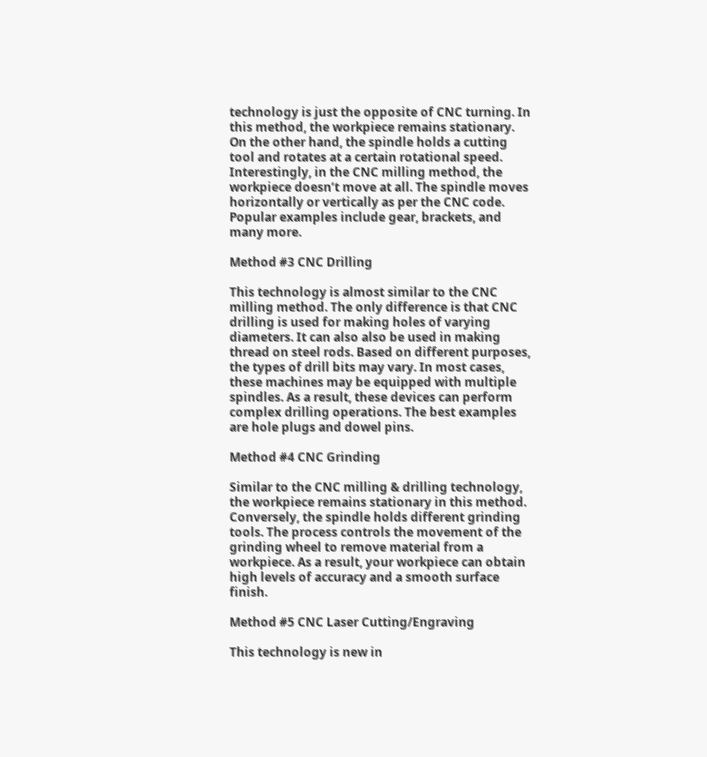technology is just the opposite of CNC turning. In this method, the workpiece remains stationary. On the other hand, the spindle holds a cutting tool and rotates at a certain rotational speed. Interestingly, in the CNC milling method, the workpiece doesn’t move at all. The spindle moves horizontally or vertically as per the CNC code. Popular examples include gear, brackets, and many more.

Method #3 CNC Drilling

This technology is almost similar to the CNC milling method. The only difference is that CNC drilling is used for making holes of varying diameters. It can also also be used in making thread on steel rods. Based on different purposes, the types of drill bits may vary. In most cases, these machines may be equipped with multiple spindles. As a result, these devices can perform complex drilling operations. The best examples are hole plugs and dowel pins.

Method #4 CNC Grinding

Similar to the CNC milling & drilling technology, the workpiece remains stationary in this method. Conversely, the spindle holds different grinding tools. The process controls the movement of the grinding wheel to remove material from a workpiece. As a result, your workpiece can obtain high levels of accuracy and a smooth surface finish.

Method #5 CNC Laser Cutting/Engraving

This technology is new in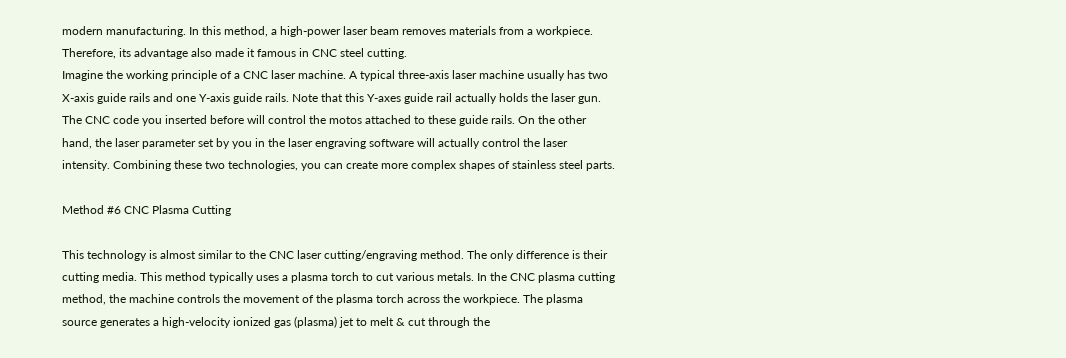modern manufacturing. In this method, a high-power laser beam removes materials from a workpiece. Therefore, its advantage also made it famous in CNC steel cutting.
Imagine the working principle of a CNC laser machine. A typical three-axis laser machine usually has two X-axis guide rails and one Y-axis guide rails. Note that this Y-axes guide rail actually holds the laser gun. The CNC code you inserted before will control the motos attached to these guide rails. On the other hand, the laser parameter set by you in the laser engraving software will actually control the laser intensity. Combining these two technologies, you can create more complex shapes of stainless steel parts.

Method #6 CNC Plasma Cutting

This technology is almost similar to the CNC laser cutting/engraving method. The only difference is their cutting media. This method typically uses a plasma torch to cut various metals. In the CNC plasma cutting method, the machine controls the movement of the plasma torch across the workpiece. The plasma source generates a high-velocity ionized gas (plasma) jet to melt & cut through the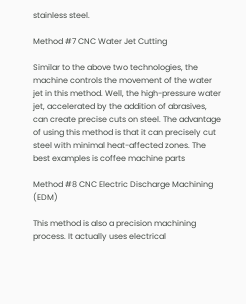stainless steel.

Method #7 CNC Water Jet Cutting

Similar to the above two technologies, the machine controls the movement of the water jet in this method. Well, the high-pressure water jet, accelerated by the addition of abrasives, can create precise cuts on steel. The advantage of using this method is that it can precisely cut steel with minimal heat-affected zones. The best examples is coffee machine parts

Method #8 CNC Electric Discharge Machining (EDM)

This method is also a precision machining process. It actually uses electrical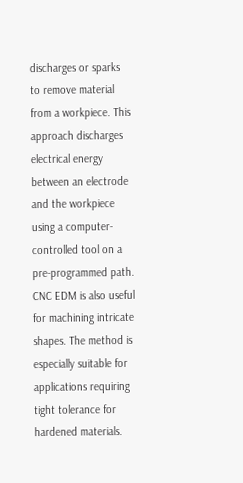discharges or sparks to remove material from a workpiece. This approach discharges electrical energy between an electrode and the workpiece using a computer-controlled tool on a pre-programmed path. CNC EDM is also useful for machining intricate shapes. The method is especially suitable for applications requiring tight tolerance for hardened materials.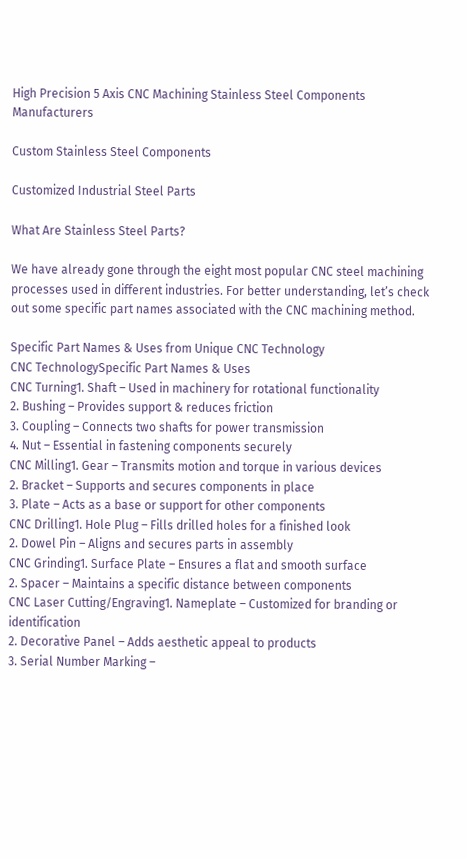High Precision 5 Axis CNC Machining Stainless Steel Components Manufacturers

Custom Stainless Steel Components

Customized Industrial Steel Parts

What Are Stainless Steel Parts?

We have already gone through the eight most popular CNC steel machining processes used in different industries. For better understanding, let’s check out some specific part names associated with the CNC machining method.

Specific Part Names & Uses from Unique CNC Technology
CNC TechnologySpecific Part Names & Uses
CNC Turning1. Shaft – Used in machinery for rotational functionality
2. Bushing – Provides support & reduces friction
3. Coupling – Connects two shafts for power transmission
4. Nut – Essential in fastening components securely
CNC Milling1. Gear – Transmits motion and torque in various devices
2. Bracket – Supports and secures components in place
3. Plate – Acts as a base or support for other components
CNC Drilling1. Hole Plug – Fills drilled holes for a finished look
2. Dowel Pin – Aligns and secures parts in assembly
CNC Grinding1. Surface Plate – Ensures a flat and smooth surface
2. Spacer – Maintains a specific distance between components
CNC Laser Cutting/Engraving1. Nameplate – Customized for branding or identification
2. Decorative Panel – Adds aesthetic appeal to products
3. Serial Number Marking –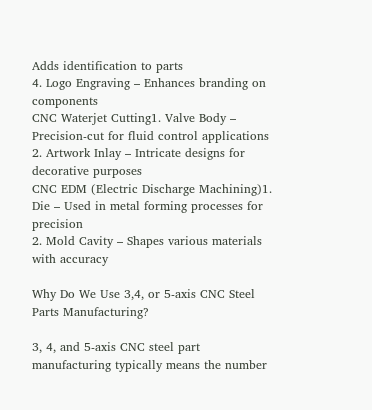Adds identification to parts
4. Logo Engraving – Enhances branding on components
CNC Waterjet Cutting1. Valve Body – Precision-cut for fluid control applications
2. Artwork Inlay – Intricate designs for decorative purposes
CNC EDM (Electric Discharge Machining)1. Die – Used in metal forming processes for precision
2. Mold Cavity – Shapes various materials with accuracy

Why Do We Use 3,4, or 5-axis CNC Steel Parts Manufacturing?

3, 4, and 5-axis CNC steel part manufacturing typically means the number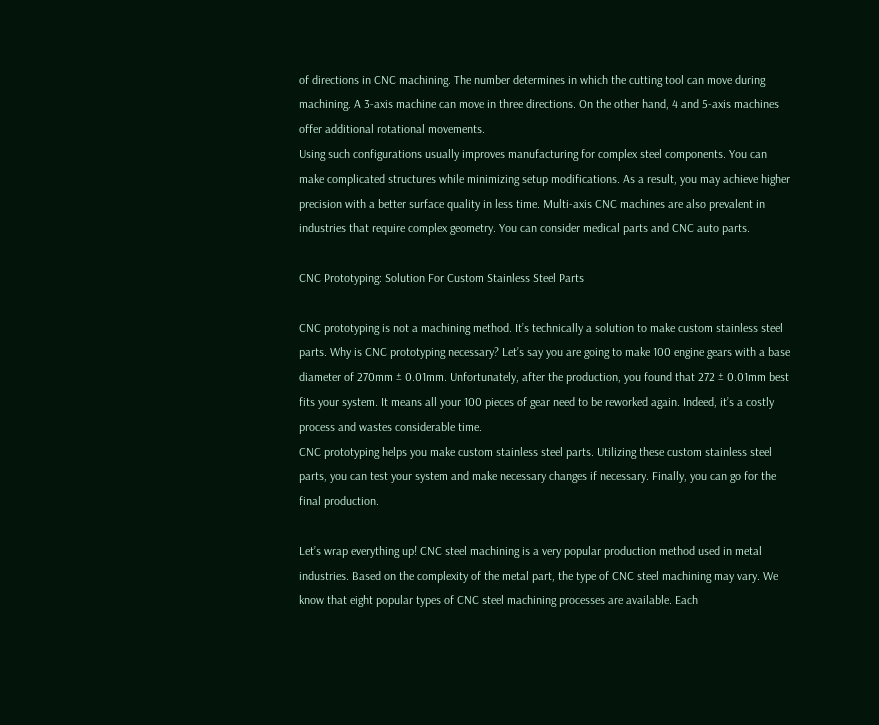of directions in CNC machining. The number determines in which the cutting tool can move during machining. A 3-axis machine can move in three directions. On the other hand, 4 and 5-axis machines offer additional rotational movements.
Using such configurations usually improves manufacturing for complex steel components. You can make complicated structures while minimizing setup modifications. As a result, you may achieve higher precision with a better surface quality in less time. Multi-axis CNC machines are also prevalent in industries that require complex geometry. You can consider medical parts and CNC auto parts.

CNC Prototyping: Solution For Custom Stainless Steel Parts

CNC prototyping is not a machining method. It’s technically a solution to make custom stainless steel parts. Why is CNC prototyping necessary? Let’s say you are going to make 100 engine gears with a base diameter of 270mm ± 0.01mm. Unfortunately, after the production, you found that 272 ± 0.01mm best fits your system. It means all your 100 pieces of gear need to be reworked again. Indeed, it’s a costly process and wastes considerable time.
CNC prototyping helps you make custom stainless steel parts. Utilizing these custom stainless steel parts, you can test your system and make necessary changes if necessary. Finally, you can go for the final production.

Let’s wrap everything up! CNC steel machining is a very popular production method used in metal industries. Based on the complexity of the metal part, the type of CNC steel machining may vary. We know that eight popular types of CNC steel machining processes are available. Each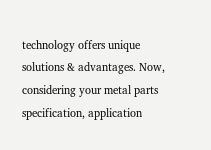technology offers unique solutions & advantages. Now, considering your metal parts specification, application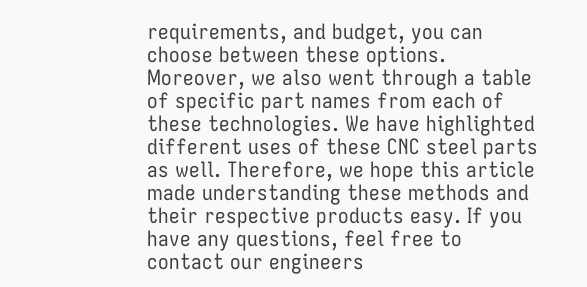requirements, and budget, you can choose between these options.
Moreover, we also went through a table of specific part names from each of these technologies. We have highlighted different uses of these CNC steel parts as well. Therefore, we hope this article made understanding these methods and their respective products easy. If you have any questions, feel free to contact our engineers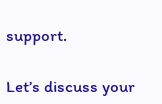support.

Let’s discuss your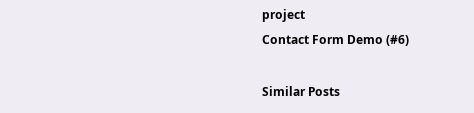project
Contact Form Demo (#6)

Similar Posts